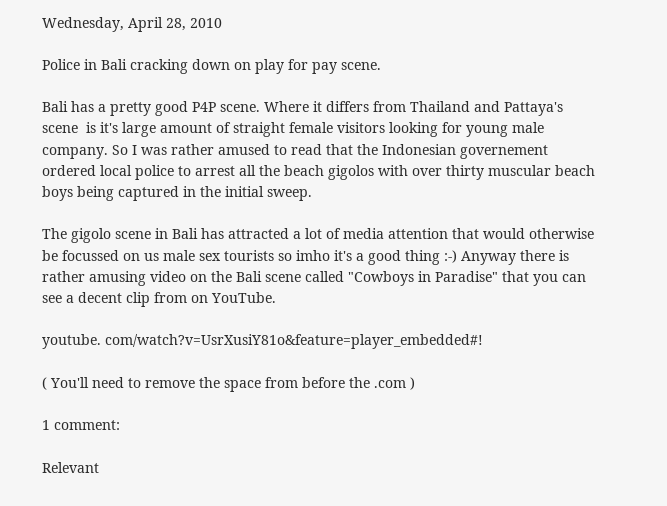Wednesday, April 28, 2010

Police in Bali cracking down on play for pay scene.

Bali has a pretty good P4P scene. Where it differs from Thailand and Pattaya's scene  is it's large amount of straight female visitors looking for young male company. So I was rather amused to read that the Indonesian governement ordered local police to arrest all the beach gigolos with over thirty muscular beach boys being captured in the initial sweep.

The gigolo scene in Bali has attracted a lot of media attention that would otherwise be focussed on us male sex tourists so imho it's a good thing :-) Anyway there is rather amusing video on the Bali scene called "Cowboys in Paradise" that you can see a decent clip from on YouTube.

youtube. com/watch?v=UsrXusiY81o&feature=player_embedded#!

( You'll need to remove the space from before the .com )

1 comment:

Relevant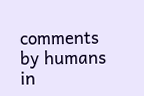comments by humans in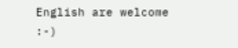English are welcome :-)